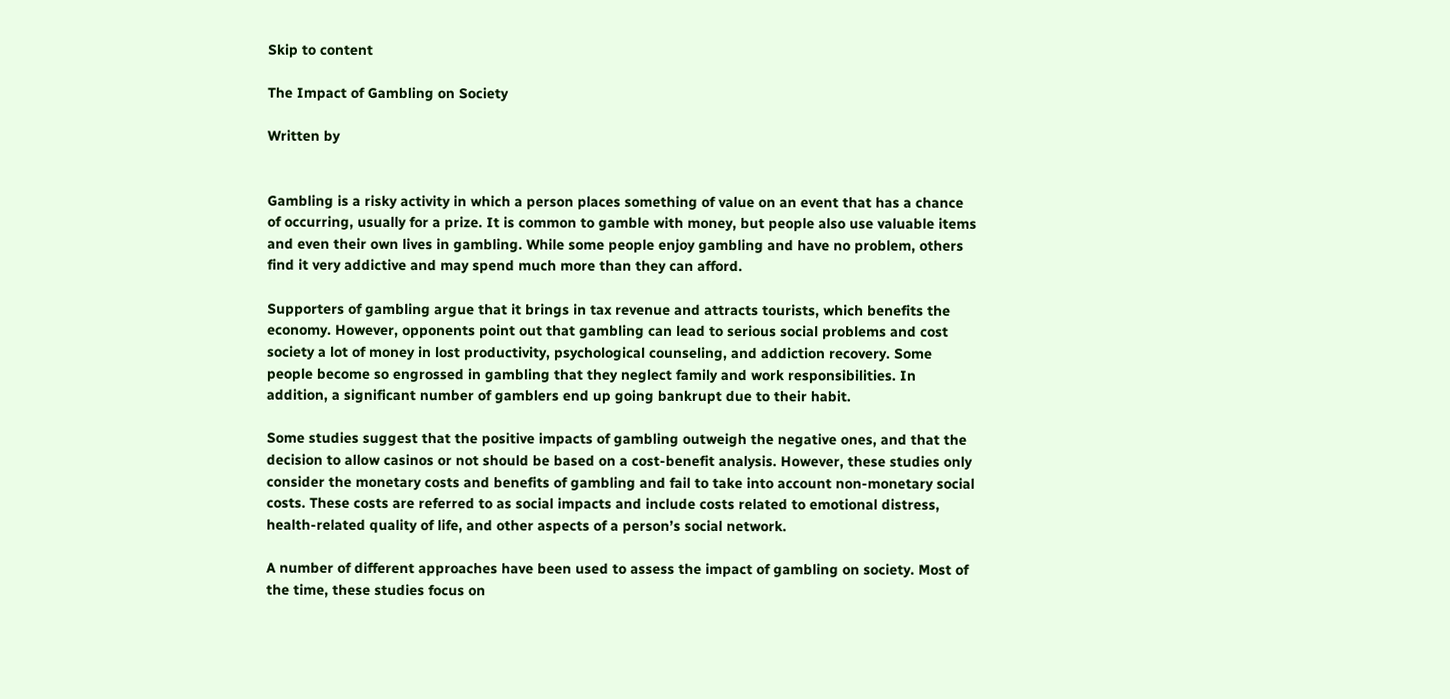Skip to content

The Impact of Gambling on Society

Written by


Gambling is a risky activity in which a person places something of value on an event that has a chance of occurring, usually for a prize. It is common to gamble with money, but people also use valuable items and even their own lives in gambling. While some people enjoy gambling and have no problem, others find it very addictive and may spend much more than they can afford.

Supporters of gambling argue that it brings in tax revenue and attracts tourists, which benefits the economy. However, opponents point out that gambling can lead to serious social problems and cost society a lot of money in lost productivity, psychological counseling, and addiction recovery. Some people become so engrossed in gambling that they neglect family and work responsibilities. In addition, a significant number of gamblers end up going bankrupt due to their habit.

Some studies suggest that the positive impacts of gambling outweigh the negative ones, and that the decision to allow casinos or not should be based on a cost-benefit analysis. However, these studies only consider the monetary costs and benefits of gambling and fail to take into account non-monetary social costs. These costs are referred to as social impacts and include costs related to emotional distress, health-related quality of life, and other aspects of a person’s social network.

A number of different approaches have been used to assess the impact of gambling on society. Most of the time, these studies focus on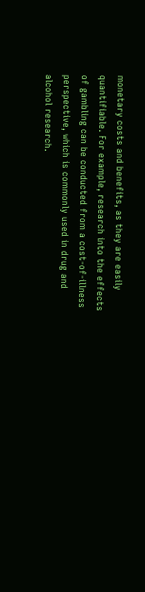monetary costs and benefits, as they are easily quantifiable. For example, research into the effects of gambling can be conducted from a cost-of-illness perspective, which is commonly used in drug and alcohol research.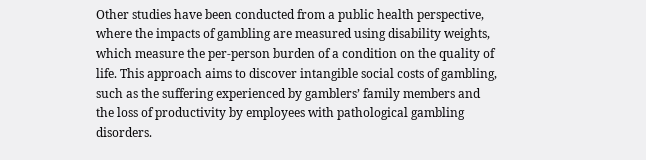Other studies have been conducted from a public health perspective, where the impacts of gambling are measured using disability weights, which measure the per-person burden of a condition on the quality of life. This approach aims to discover intangible social costs of gambling, such as the suffering experienced by gamblers’ family members and the loss of productivity by employees with pathological gambling disorders.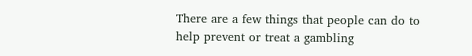There are a few things that people can do to help prevent or treat a gambling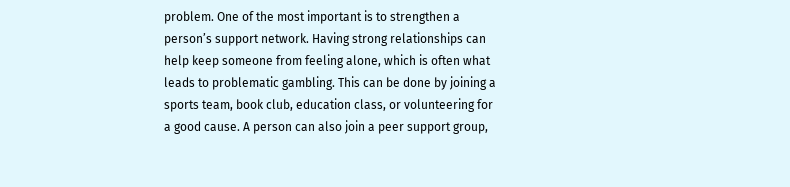problem. One of the most important is to strengthen a person’s support network. Having strong relationships can help keep someone from feeling alone, which is often what leads to problematic gambling. This can be done by joining a sports team, book club, education class, or volunteering for a good cause. A person can also join a peer support group,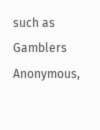such as Gamblers Anonymous,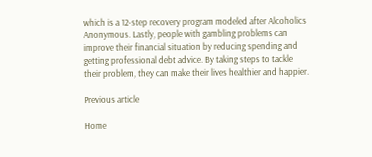which is a 12-step recovery program modeled after Alcoholics Anonymous. Lastly, people with gambling problems can improve their financial situation by reducing spending and getting professional debt advice. By taking steps to tackle their problem, they can make their lives healthier and happier.

Previous article

Home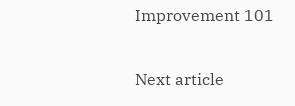Improvement 101

Next article